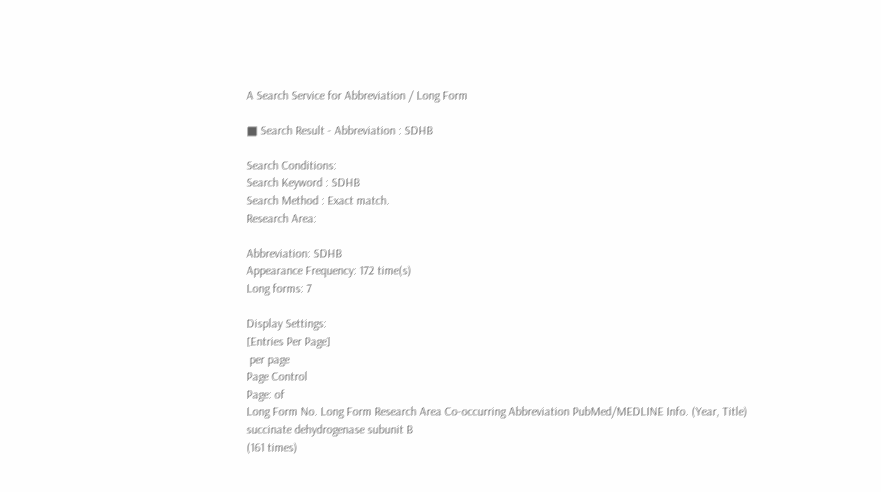A Search Service for Abbreviation / Long Form

■ Search Result - Abbreviation : SDHB

Search Conditions:
Search Keyword : SDHB
Search Method : Exact match.
Research Area:

Abbreviation: SDHB
Appearance Frequency: 172 time(s)
Long forms: 7

Display Settings:
[Entries Per Page]
 per page
Page Control
Page: of
Long Form No. Long Form Research Area Co-occurring Abbreviation PubMed/MEDLINE Info. (Year, Title)
succinate dehydrogenase subunit B
(161 times)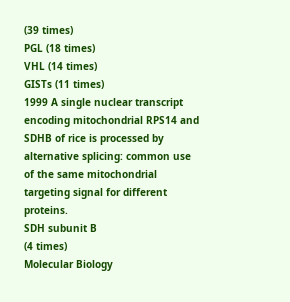(39 times)
PGL (18 times)
VHL (14 times)
GISTs (11 times)
1999 A single nuclear transcript encoding mitochondrial RPS14 and SDHB of rice is processed by alternative splicing: common use of the same mitochondrial targeting signal for different proteins.
SDH subunit B
(4 times)
Molecular Biology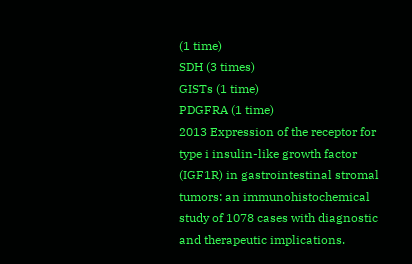(1 time)
SDH (3 times)
GISTs (1 time)
PDGFRA (1 time)
2013 Expression of the receptor for type i insulin-like growth factor (IGF1R) in gastrointestinal stromal tumors: an immunohistochemical study of 1078 cases with diagnostic and therapeutic implications.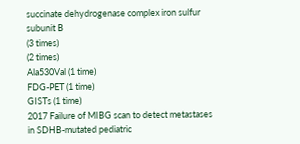succinate dehydrogenase complex iron sulfur subunit B
(3 times)
(2 times)
Ala530Val (1 time)
FDG-PET (1 time)
GISTs (1 time)
2017 Failure of MIBG scan to detect metastases in SDHB-mutated pediatric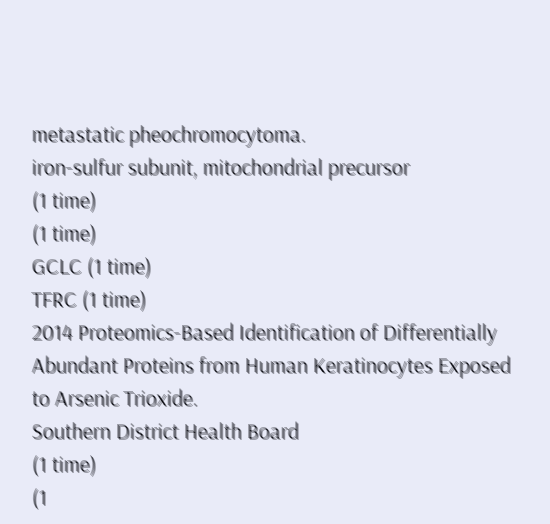metastatic pheochromocytoma.
iron-sulfur subunit, mitochondrial precursor
(1 time)
(1 time)
GCLC (1 time)
TFRC (1 time)
2014 Proteomics-Based Identification of Differentially Abundant Proteins from Human Keratinocytes Exposed to Arsenic Trioxide.
Southern District Health Board
(1 time)
(1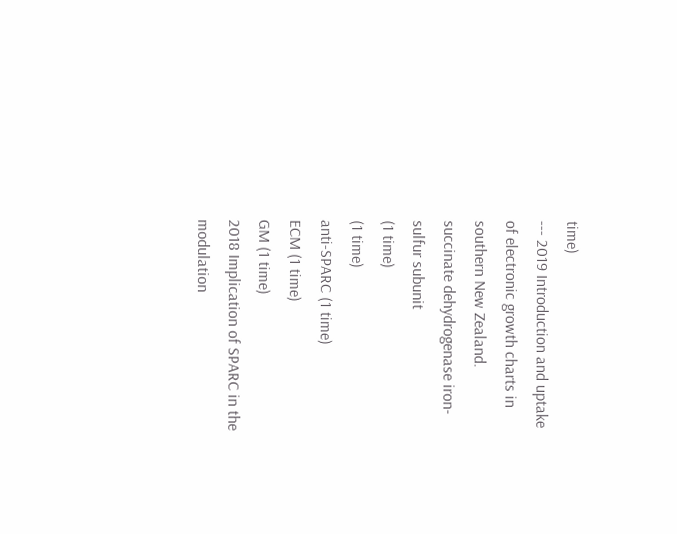time)
--- 2019 Introduction and uptake of electronic growth charts in southern New Zealand.
succinate dehydrogenase iron-sulfur subunit
(1 time)
(1 time)
anti-SPARC (1 time)
ECM (1 time)
GM (1 time)
2018 Implication of SPARC in the modulation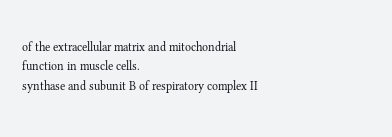of the extracellular matrix and mitochondrial function in muscle cells.
synthase and subunit B of respiratory complex II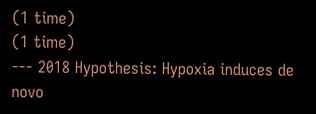(1 time)
(1 time)
--- 2018 Hypothesis: Hypoxia induces de novo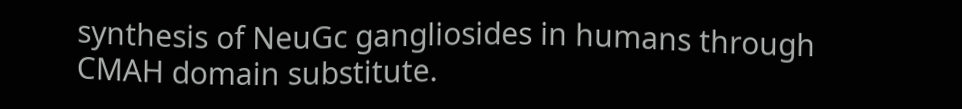synthesis of NeuGc gangliosides in humans through CMAH domain substitute.